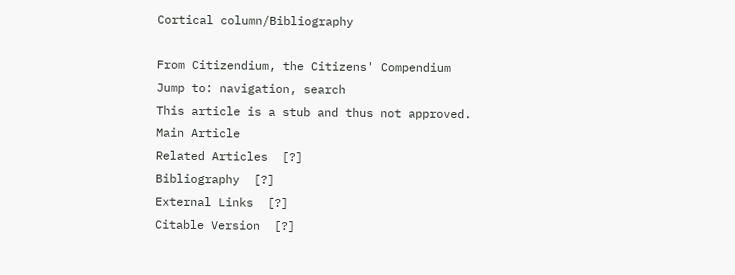Cortical column/Bibliography

From Citizendium, the Citizens' Compendium
Jump to: navigation, search
This article is a stub and thus not approved.
Main Article
Related Articles  [?]
Bibliography  [?]
External Links  [?]
Citable Version  [?]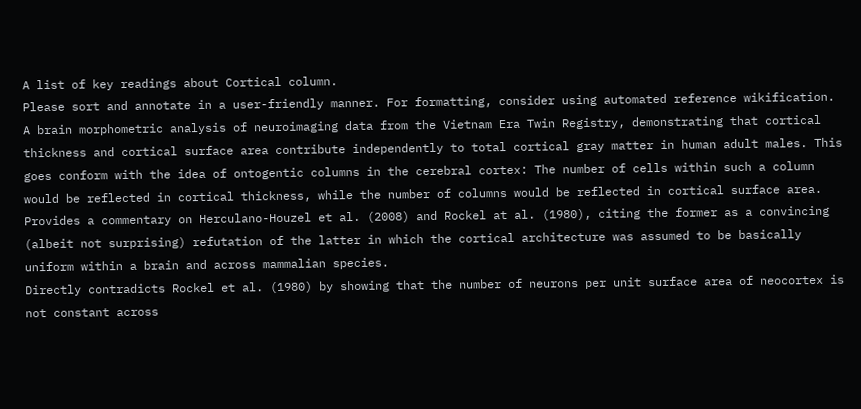A list of key readings about Cortical column.
Please sort and annotate in a user-friendly manner. For formatting, consider using automated reference wikification.
A brain morphometric analysis of neuroimaging data from the Vietnam Era Twin Registry, demonstrating that cortical thickness and cortical surface area contribute independently to total cortical gray matter in human adult males. This goes conform with the idea of ontogentic columns in the cerebral cortex: The number of cells within such a column would be reflected in cortical thickness, while the number of columns would be reflected in cortical surface area.
Provides a commentary on Herculano-Houzel et al. (2008) and Rockel at al. (1980), citing the former as a convincing (albeit not surprising) refutation of the latter in which the cortical architecture was assumed to be basically uniform within a brain and across mammalian species.
Directly contradicts Rockel et al. (1980) by showing that the number of neurons per unit surface area of neocortex is not constant across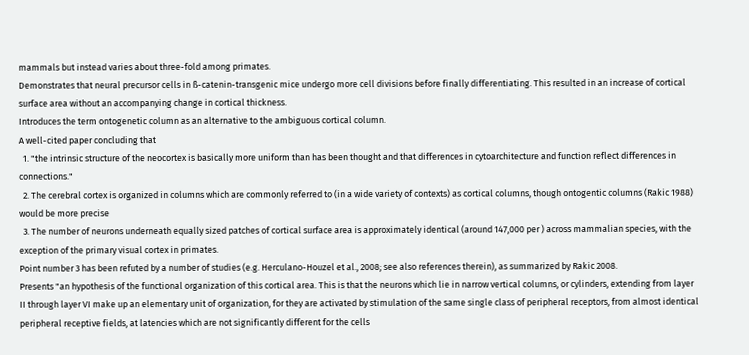mammals but instead varies about three-fold among primates.
Demonstrates that neural precursor cells in ß-catenin-transgenic mice undergo more cell divisions before finally differentiating. This resulted in an increase of cortical surface area without an accompanying change in cortical thickness.
Introduces the term ontogenetic column as an alternative to the ambiguous cortical column.
A well-cited paper concluding that
  1. "the intrinsic structure of the neocortex is basically more uniform than has been thought and that differences in cytoarchitecture and function reflect differences in connections."
  2. The cerebral cortex is organized in columns which are commonly referred to (in a wide variety of contexts) as cortical columns, though ontogentic columns (Rakic 1988) would be more precise
  3. The number of neurons underneath equally sized patches of cortical surface area is approximately identical (around 147,000 per ) across mammalian species, with the exception of the primary visual cortex in primates.
Point number 3 has been refuted by a number of studies (e.g. Herculano-Houzel et al., 2008; see also references therein), as summarized by Rakic 2008.
Presents "an hypothesis of the functional organization of this cortical area. This is that the neurons which lie in narrow vertical columns, or cylinders, extending from layer II through layer VI make up an elementary unit of organization, for they are activated by stimulation of the same single class of peripheral receptors, from almost identical peripheral receptive fields, at latencies which are not significantly different for the cells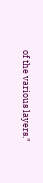of the various layers."